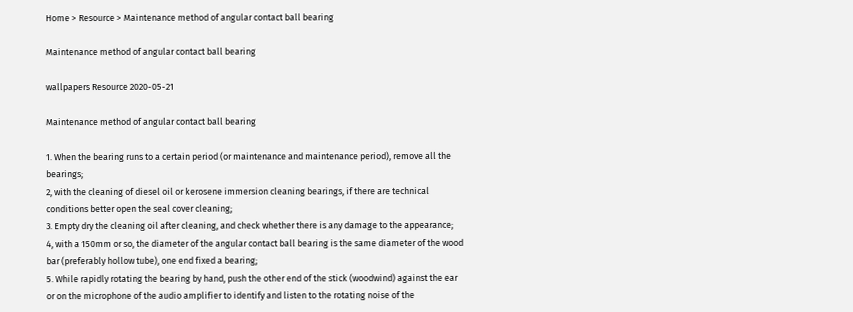Home > Resource > Maintenance method of angular contact ball bearing

Maintenance method of angular contact ball bearing

wallpapers Resource 2020-05-21

Maintenance method of angular contact ball bearing

1. When the bearing runs to a certain period (or maintenance and maintenance period), remove all the bearings;
2, with the cleaning of diesel oil or kerosene immersion cleaning bearings, if there are technical conditions better open the seal cover cleaning;
3. Empty dry the cleaning oil after cleaning, and check whether there is any damage to the appearance;
4, with a 150mm or so, the diameter of the angular contact ball bearing is the same diameter of the wood bar (preferably hollow tube), one end fixed a bearing;
5. While rapidly rotating the bearing by hand, push the other end of the stick (woodwind) against the ear or on the microphone of the audio amplifier to identify and listen to the rotating noise of the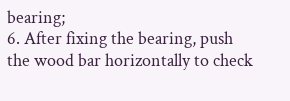bearing;
6. After fixing the bearing, push the wood bar horizontally to check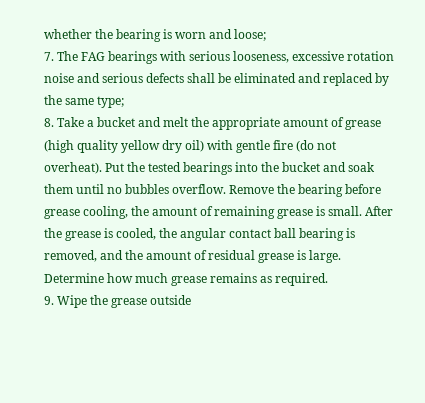whether the bearing is worn and loose;
7. The FAG bearings with serious looseness, excessive rotation noise and serious defects shall be eliminated and replaced by the same type;
8. Take a bucket and melt the appropriate amount of grease (high quality yellow dry oil) with gentle fire (do not overheat). Put the tested bearings into the bucket and soak them until no bubbles overflow. Remove the bearing before grease cooling, the amount of remaining grease is small. After the grease is cooled, the angular contact ball bearing is removed, and the amount of residual grease is large. Determine how much grease remains as required.
9. Wipe the grease outside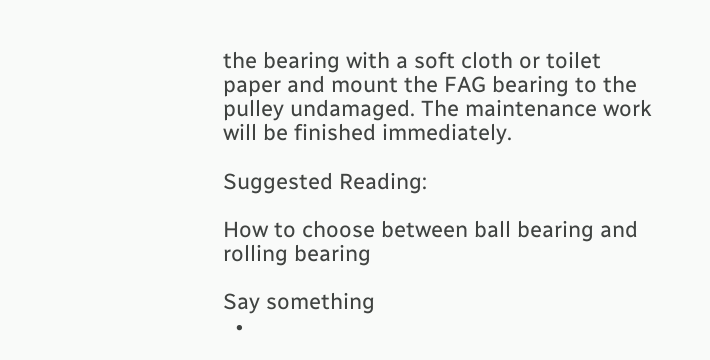the bearing with a soft cloth or toilet paper and mount the FAG bearing to the pulley undamaged. The maintenance work will be finished immediately.

Suggested Reading:

How to choose between ball bearing and rolling bearing

Say something
  •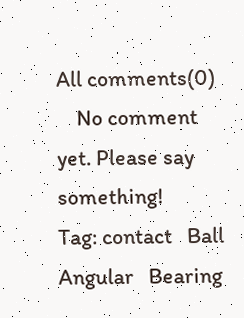All comments(0)
    No comment yet. Please say something!
Tag: contact   Ball   Angular   Bearing